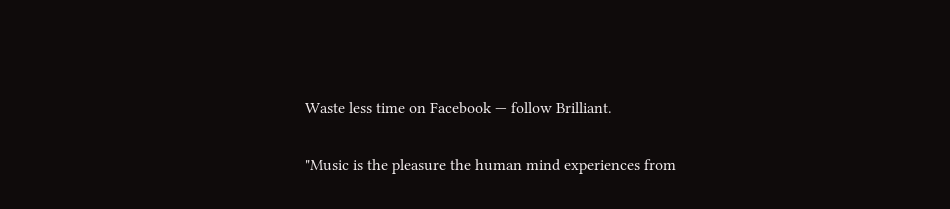Waste less time on Facebook — follow Brilliant.

"Music is the pleasure the human mind experiences from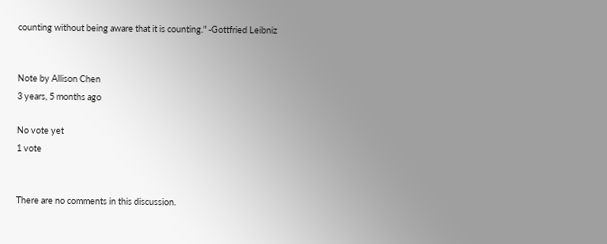counting without being aware that it is counting." -Gottfried Leibniz


Note by Allison Chen
3 years, 5 months ago

No vote yet
1 vote


There are no comments in this discussion.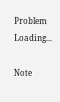Problem Loading...

Note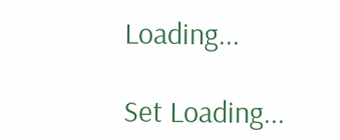Loading...

Set Loading...